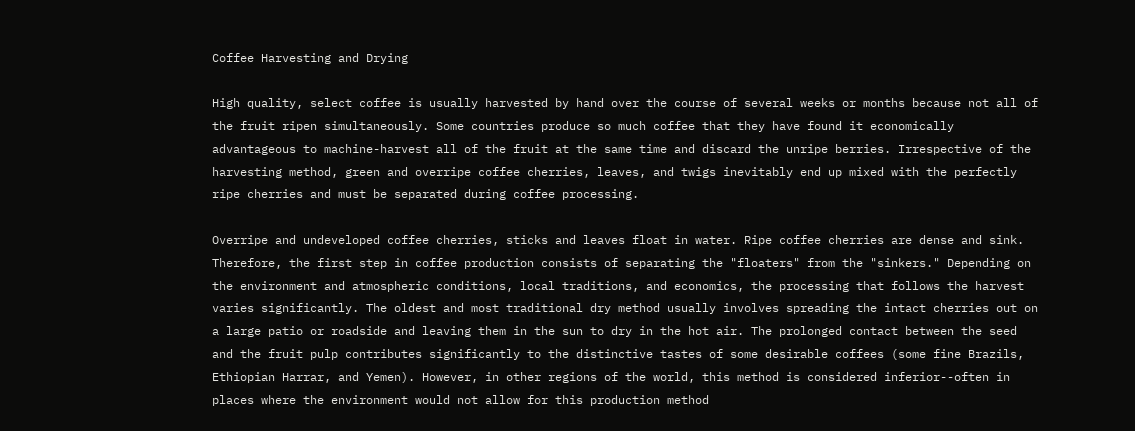Coffee Harvesting and Drying

High quality, select coffee is usually harvested by hand over the course of several weeks or months because not all of the fruit ripen simultaneously. Some countries produce so much coffee that they have found it economically advantageous to machine-harvest all of the fruit at the same time and discard the unripe berries. Irrespective of the harvesting method, green and overripe coffee cherries, leaves, and twigs inevitably end up mixed with the perfectly ripe cherries and must be separated during coffee processing.

Overripe and undeveloped coffee cherries, sticks and leaves float in water. Ripe coffee cherries are dense and sink. Therefore, the first step in coffee production consists of separating the "floaters" from the "sinkers." Depending on the environment and atmospheric conditions, local traditions, and economics, the processing that follows the harvest varies significantly. The oldest and most traditional dry method usually involves spreading the intact cherries out on a large patio or roadside and leaving them in the sun to dry in the hot air. The prolonged contact between the seed and the fruit pulp contributes significantly to the distinctive tastes of some desirable coffees (some fine Brazils, Ethiopian Harrar, and Yemen). However, in other regions of the world, this method is considered inferior--often in places where the environment would not allow for this production method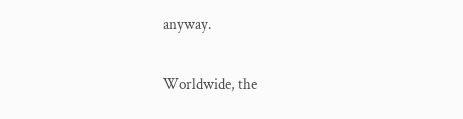anyway.

Worldwide, the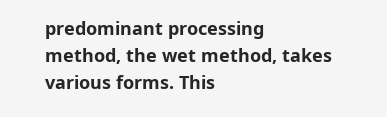predominant processing method, the wet method, takes various forms. This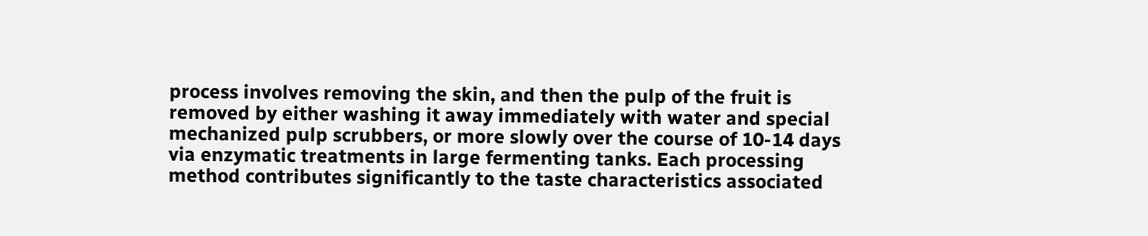process involves removing the skin, and then the pulp of the fruit is removed by either washing it away immediately with water and special mechanized pulp scrubbers, or more slowly over the course of 10-14 days via enzymatic treatments in large fermenting tanks. Each processing method contributes significantly to the taste characteristics associated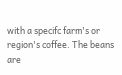with a specifc farm's or region's coffee. The beans are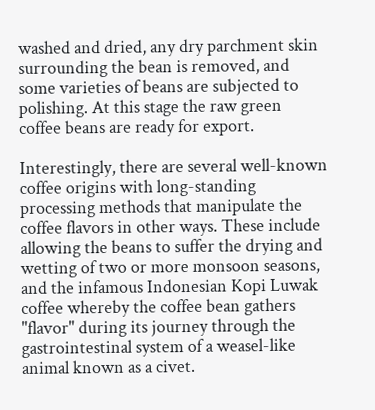washed and dried, any dry parchment skin surrounding the bean is removed, and some varieties of beans are subjected to polishing. At this stage the raw green coffee beans are ready for export.

Interestingly, there are several well-known coffee origins with long-standing processing methods that manipulate the coffee flavors in other ways. These include allowing the beans to suffer the drying and wetting of two or more monsoon seasons, and the infamous Indonesian Kopi Luwak coffee whereby the coffee bean gathers "flavor" during its journey through the gastrointestinal system of a weasel-like animal known as a civet.